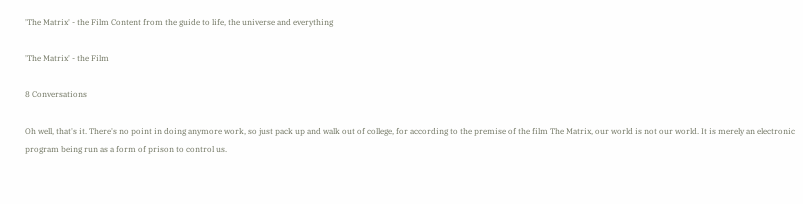'The Matrix' - the Film Content from the guide to life, the universe and everything

'The Matrix' - the Film

8 Conversations

Oh well, that's it. There's no point in doing anymore work, so just pack up and walk out of college, for according to the premise of the film The Matrix, our world is not our world. It is merely an electronic program being run as a form of prison to control us.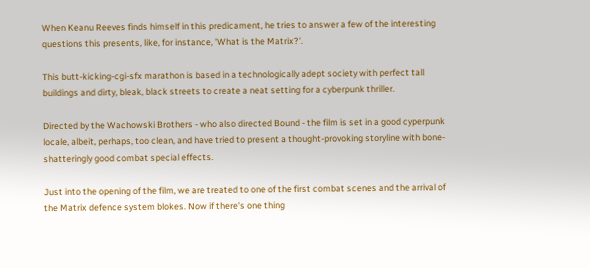When Keanu Reeves finds himself in this predicament, he tries to answer a few of the interesting questions this presents, like, for instance, 'What is the Matrix?'.

This butt-kicking-cgi-sfx marathon is based in a technologically adept society with perfect tall buildings and dirty, bleak, black streets to create a neat setting for a cyberpunk thriller.

Directed by the Wachowski Brothers - who also directed Bound - the film is set in a good cyperpunk locale, albeit, perhaps, too clean, and have tried to present a thought-provoking storyline with bone-shatteringly good combat special effects.

Just into the opening of the film, we are treated to one of the first combat scenes and the arrival of the Matrix defence system blokes. Now if there's one thing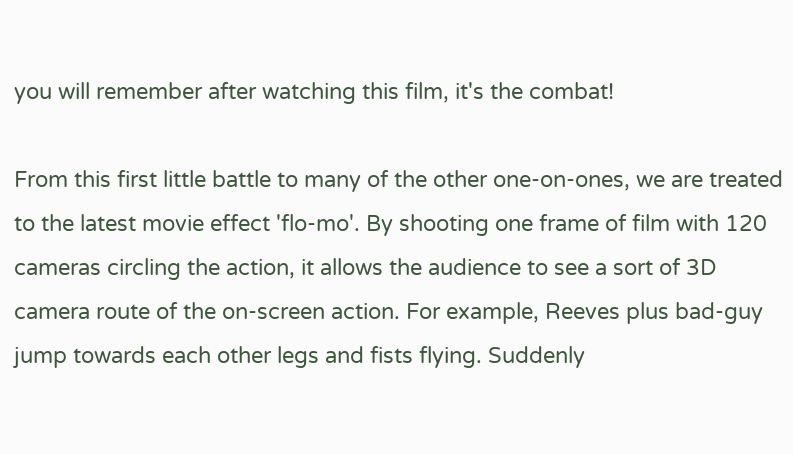you will remember after watching this film, it's the combat!

From this first little battle to many of the other one-on-ones, we are treated to the latest movie effect 'flo-mo'. By shooting one frame of film with 120 cameras circling the action, it allows the audience to see a sort of 3D camera route of the on-screen action. For example, Reeves plus bad-guy jump towards each other legs and fists flying. Suddenly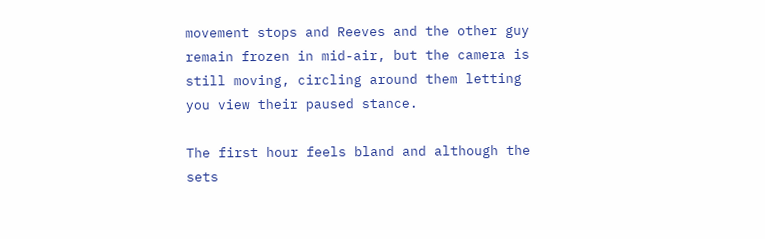movement stops and Reeves and the other guy remain frozen in mid-air, but the camera is still moving, circling around them letting you view their paused stance.

The first hour feels bland and although the sets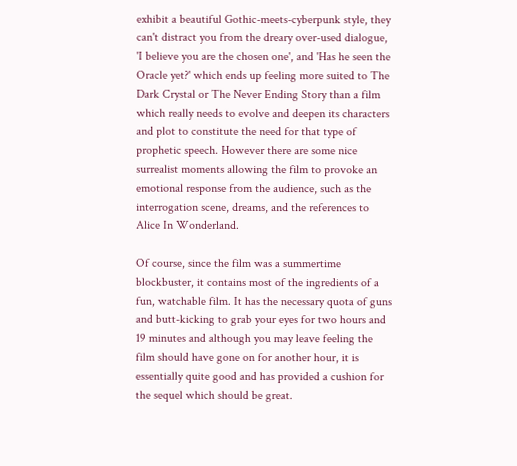exhibit a beautiful Gothic-meets-cyberpunk style, they can't distract you from the dreary over-used dialogue, 'I believe you are the chosen one', and 'Has he seen the Oracle yet?' which ends up feeling more suited to The Dark Crystal or The Never Ending Story than a film which really needs to evolve and deepen its characters and plot to constitute the need for that type of prophetic speech. However there are some nice surrealist moments allowing the film to provoke an emotional response from the audience, such as the interrogation scene, dreams, and the references to Alice In Wonderland.

Of course, since the film was a summertime blockbuster, it contains most of the ingredients of a fun, watchable film. It has the necessary quota of guns and butt-kicking to grab your eyes for two hours and 19 minutes and although you may leave feeling the film should have gone on for another hour, it is essentially quite good and has provided a cushion for the sequel which should be great.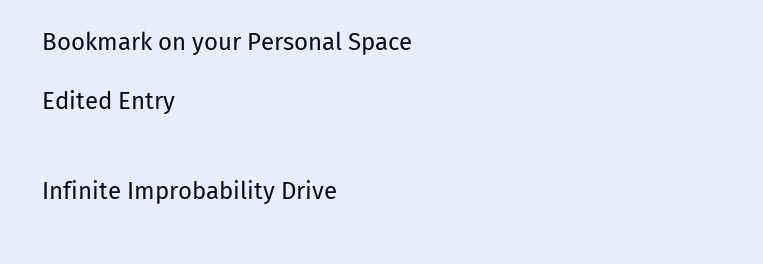Bookmark on your Personal Space

Edited Entry


Infinite Improbability Drive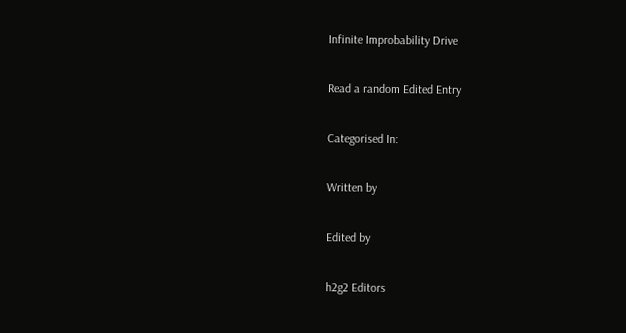Infinite Improbability Drive

Read a random Edited Entry

Categorised In:

Written by

Edited by

h2g2 Editors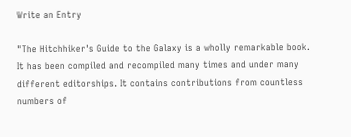Write an Entry

"The Hitchhiker's Guide to the Galaxy is a wholly remarkable book. It has been compiled and recompiled many times and under many different editorships. It contains contributions from countless numbers of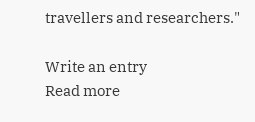travellers and researchers."

Write an entry
Read more